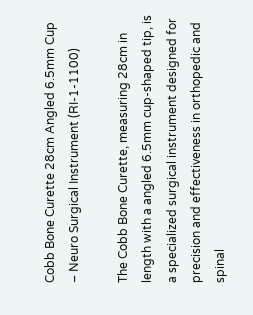Cobb Bone Curette 28cm Angled 6.5mm Cup – Neuro Surgical Instrument (RI-1-1100)

The Cobb Bone Curette, measuring 28cm in length with a angled 6.5mm cup-shaped tip, is a specialized surgical instrument designed for precision and effectiveness in orthopedic and spinal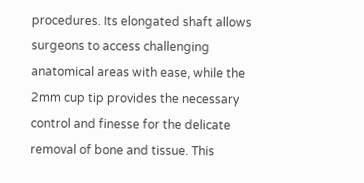procedures. Its elongated shaft allows surgeons to access challenging anatomical areas with ease, while the 2mm cup tip provides the necessary control and finesse for the delicate removal of bone and tissue. This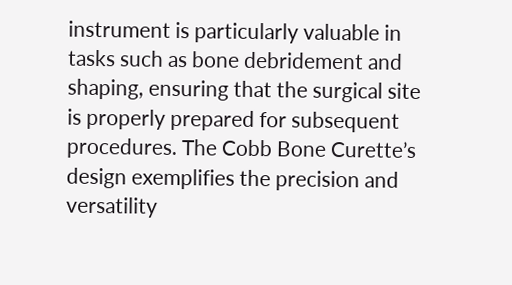instrument is particularly valuable in tasks such as bone debridement and shaping, ensuring that the surgical site is properly prepared for subsequent procedures. The Cobb Bone Curette’s design exemplifies the precision and versatility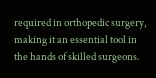required in orthopedic surgery, making it an essential tool in the hands of skilled surgeons.